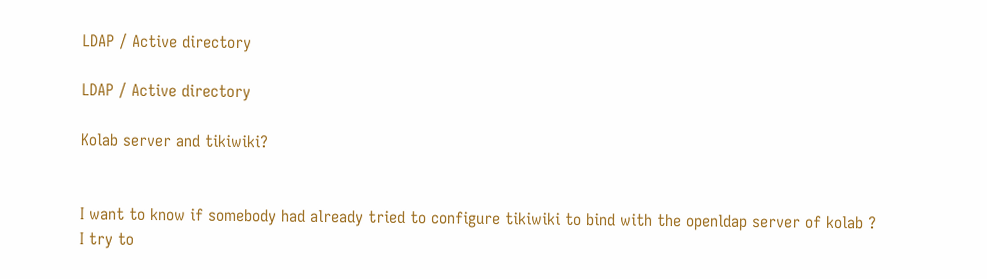LDAP / Active directory

LDAP / Active directory

Kolab server and tikiwiki?


I want to know if somebody had already tried to configure tikiwiki to bind with the openldap server of kolab ?
I try to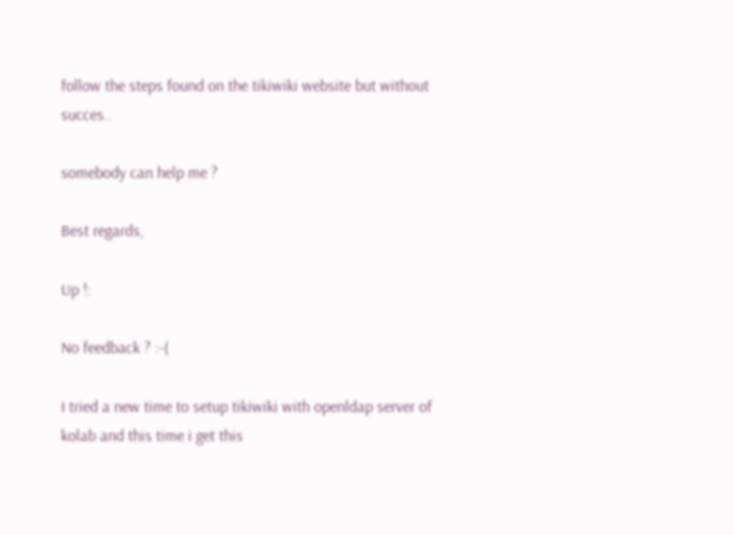follow the steps found on the tikiwiki website but without succes..

somebody can help me ?

Best regards,

Up !:

No feedback ? :-(

I tried a new time to setup tikiwiki with openldap server of kolab and this time i get this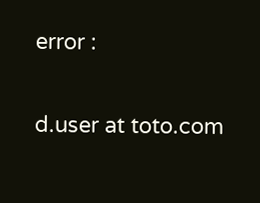error :

d.user at toto.com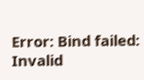Error: Bind failed: Invalid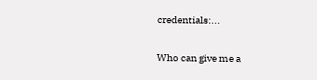credentials:...

Who can give me a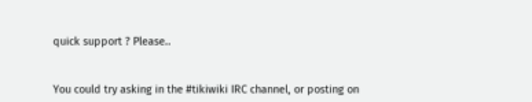quick support ? Please..


You could try asking in the #tikiwiki IRC channel, or posting on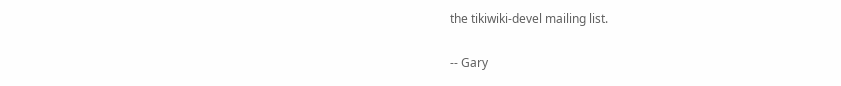the tikiwiki-devel mailing list.

-- Gary